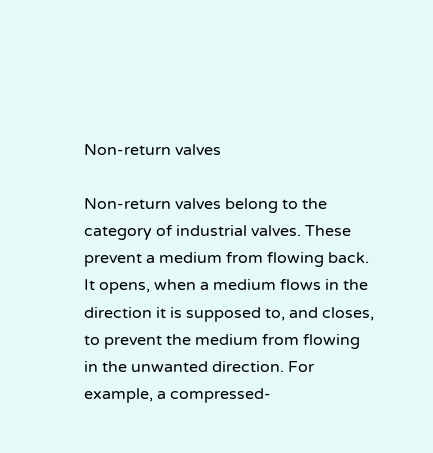Non-return valves

Non-return valves belong to the category of industrial valves. These prevent a medium from flowing back. It opens, when a medium flows in the direction it is supposed to, and closes, to prevent the medium from flowing in the unwanted direction. For example, a compressed-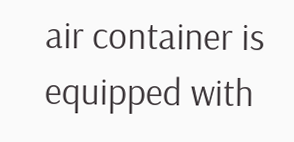air container is equipped with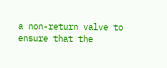a non-return valve to ensure that the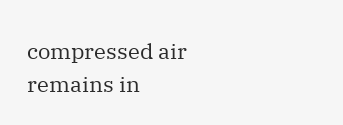compressed air remains in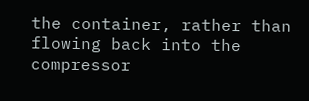the container, rather than flowing back into the compressor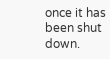once it has been shut down.